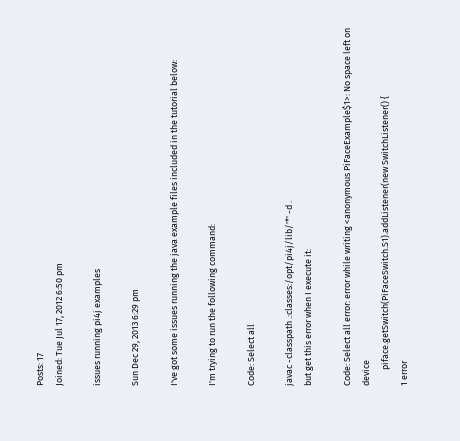Posts: 17
Joined: Tue Jul 17, 2012 6:50 pm

issues running pi4j examples

Sun Dec 29, 2013 6:29 pm

I've got some issues running the java example files included in the tutorial below:

I'm trying to run the following command:

Code: Select all

javac -classpath .:classes:/opt/pi4j/lib/'*' -d .
but get this error when I execute it:

Code: Select all error: error while writing <anonymous PiFaceExample$1>: No space left on device
        piface.getSwitch(PiFaceSwitch.S1).addListener(new SwitchListener() {
1 error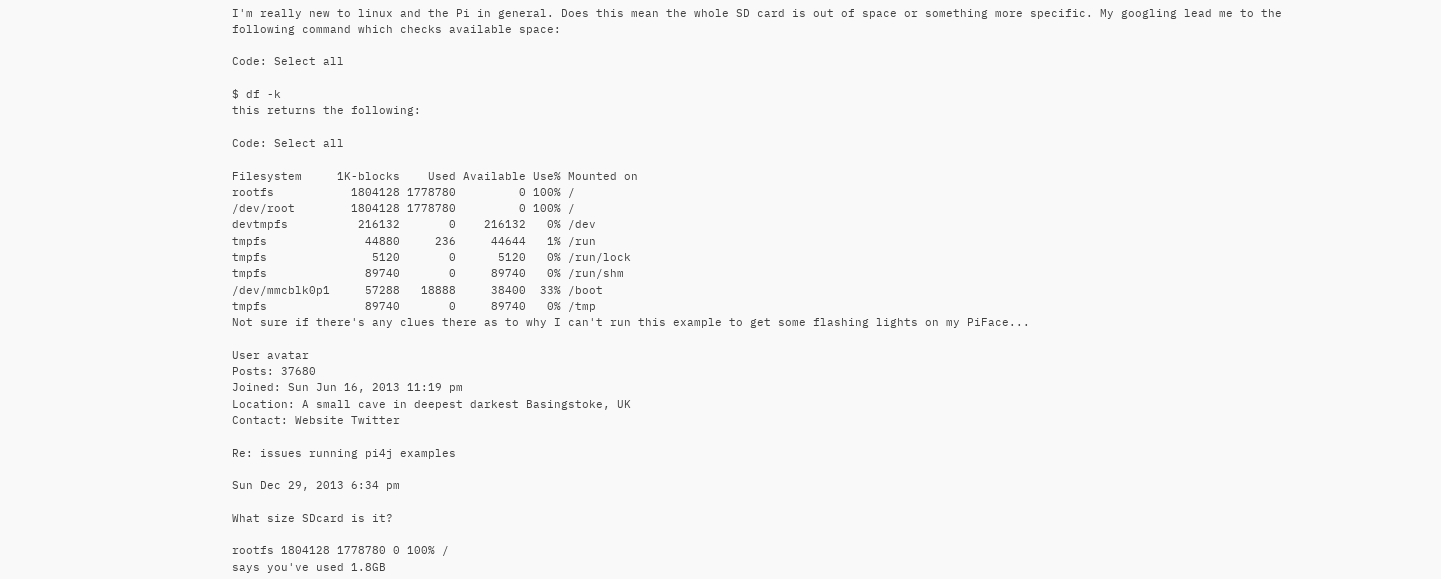I'm really new to linux and the Pi in general. Does this mean the whole SD card is out of space or something more specific. My googling lead me to the following command which checks available space:

Code: Select all

$ df -k
this returns the following:

Code: Select all

Filesystem     1K-blocks    Used Available Use% Mounted on
rootfs           1804128 1778780         0 100% /
/dev/root        1804128 1778780         0 100% /
devtmpfs          216132       0    216132   0% /dev
tmpfs              44880     236     44644   1% /run
tmpfs               5120       0      5120   0% /run/lock
tmpfs              89740       0     89740   0% /run/shm
/dev/mmcblk0p1     57288   18888     38400  33% /boot
tmpfs              89740       0     89740   0% /tmp
Not sure if there's any clues there as to why I can't run this example to get some flashing lights on my PiFace...

User avatar
Posts: 37680
Joined: Sun Jun 16, 2013 11:19 pm
Location: A small cave in deepest darkest Basingstoke, UK
Contact: Website Twitter

Re: issues running pi4j examples

Sun Dec 29, 2013 6:34 pm

What size SDcard is it?

rootfs 1804128 1778780 0 100% /
says you've used 1.8GB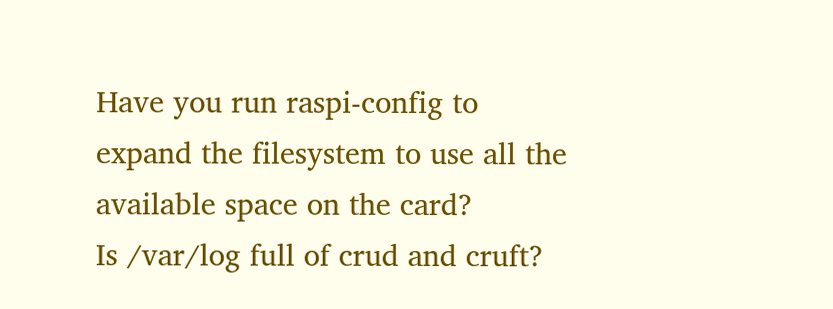Have you run raspi-config to expand the filesystem to use all the available space on the card?
Is /var/log full of crud and cruft?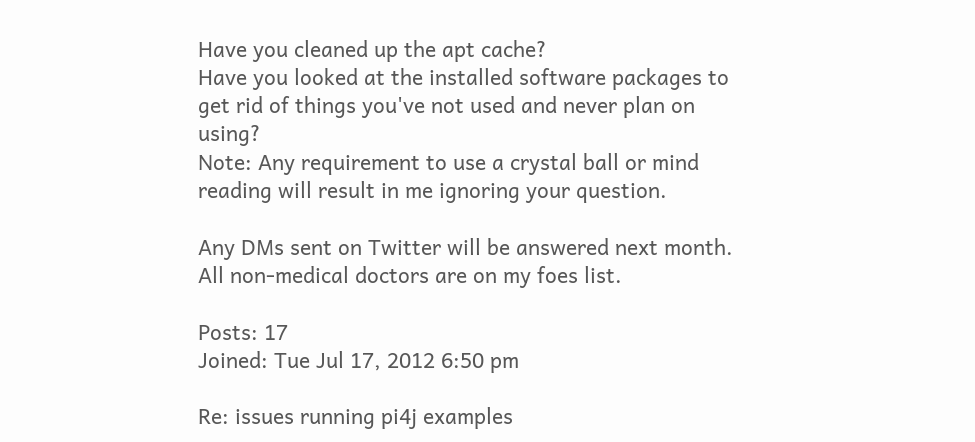Have you cleaned up the apt cache?
Have you looked at the installed software packages to get rid of things you've not used and never plan on using?
Note: Any requirement to use a crystal ball or mind reading will result in me ignoring your question.

Any DMs sent on Twitter will be answered next month.
All non-medical doctors are on my foes list.

Posts: 17
Joined: Tue Jul 17, 2012 6:50 pm

Re: issues running pi4j examples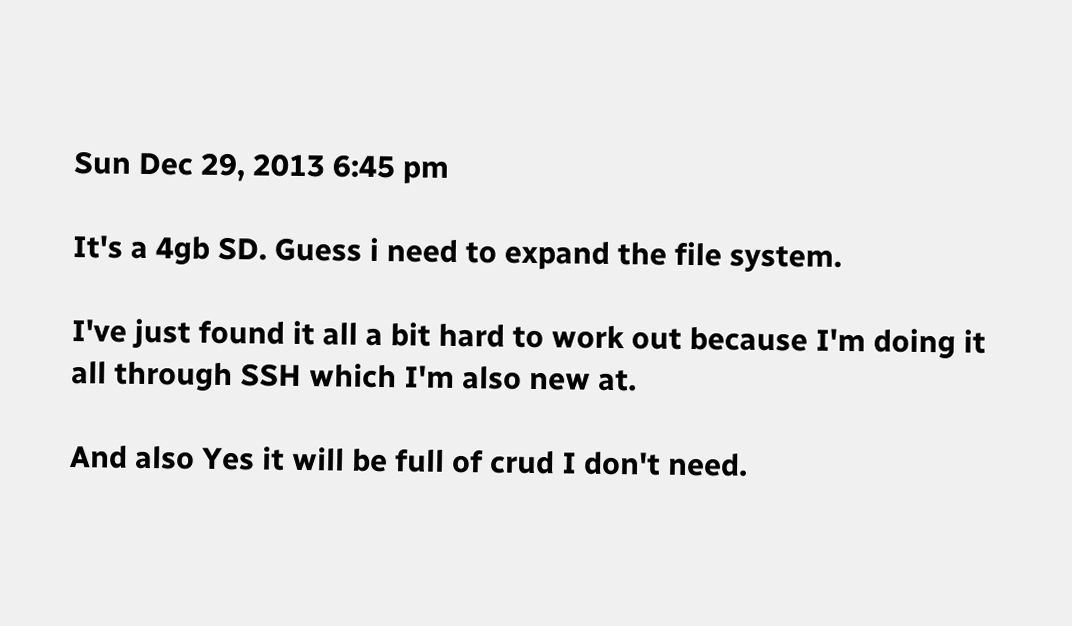Sun Dec 29, 2013 6:45 pm

It's a 4gb SD. Guess i need to expand the file system.

I've just found it all a bit hard to work out because I'm doing it all through SSH which I'm also new at.

And also Yes it will be full of crud I don't need.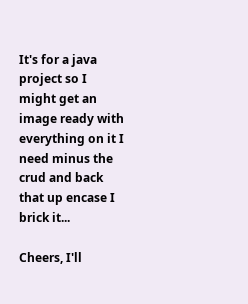It's for a java project so I might get an image ready with everything on it I need minus the crud and back that up encase I brick it...

Cheers, I'll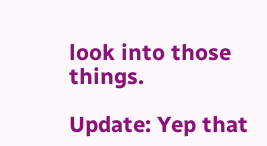look into those things.

Update: Yep that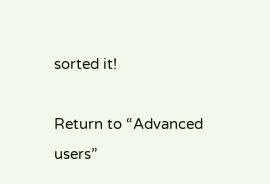sorted it!

Return to “Advanced users”